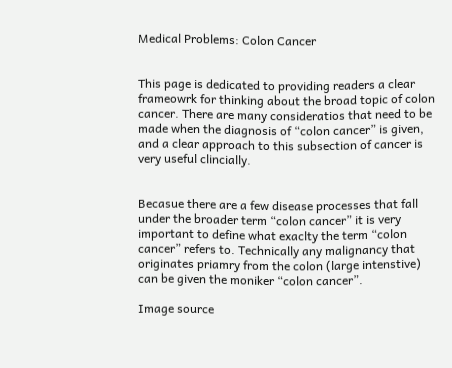Medical Problems: Colon Cancer


This page is dedicated to providing readers a clear frameowrk for thinking about the broad topic of colon cancer. There are many consideratios that need to be made when the diagnosis of “colon cancer” is given, and a clear approach to this subsection of cancer is very useful clincially.


Becasue there are a few disease processes that fall under the broader term “colon cancer” it is very important to define what exaclty the term “colon cancer” refers to. Technically any malignancy that originates priamry from the colon (large intenstive) can be given the moniker “colon cancer”.

Image source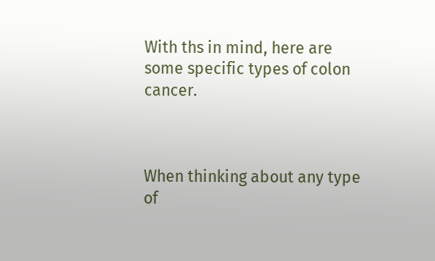With ths in mind, here are some specific types of colon cancer.



When thinking about any type of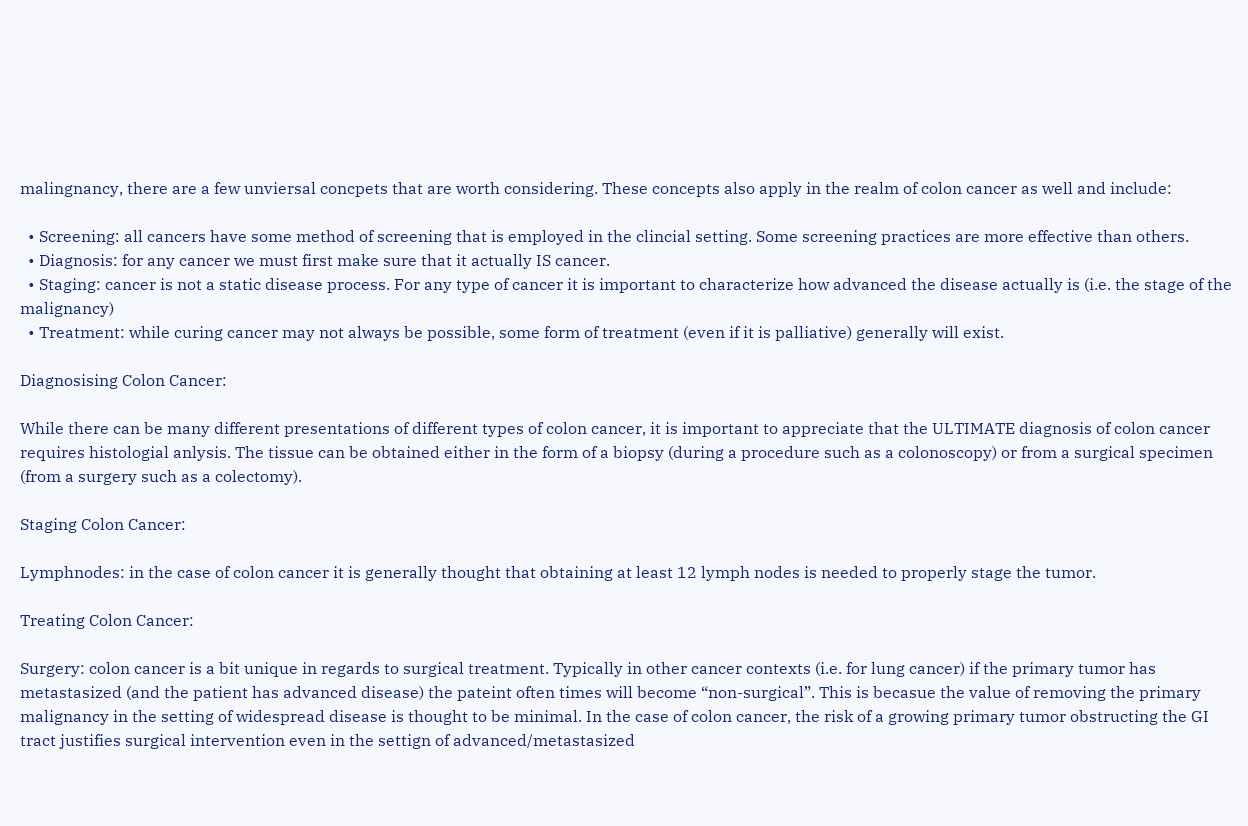malingnancy, there are a few unviersal concpets that are worth considering. These concepts also apply in the realm of colon cancer as well and include:

  • Screening: all cancers have some method of screening that is employed in the clincial setting. Some screening practices are more effective than others.
  • Diagnosis: for any cancer we must first make sure that it actually IS cancer.
  • Staging: cancer is not a static disease process. For any type of cancer it is important to characterize how advanced the disease actually is (i.e. the stage of the malignancy)
  • Treatment: while curing cancer may not always be possible, some form of treatment (even if it is palliative) generally will exist.

Diagnosising Colon Cancer:

While there can be many different presentations of different types of colon cancer, it is important to appreciate that the ULTIMATE diagnosis of colon cancer requires histologial anlysis. The tissue can be obtained either in the form of a biopsy (during a procedure such as a colonoscopy) or from a surgical specimen (from a surgery such as a colectomy).

Staging Colon Cancer:

Lymphnodes: in the case of colon cancer it is generally thought that obtaining at least 12 lymph nodes is needed to properly stage the tumor.

Treating Colon Cancer:

Surgery: colon cancer is a bit unique in regards to surgical treatment. Typically in other cancer contexts (i.e. for lung cancer) if the primary tumor has metastasized (and the patient has advanced disease) the pateint often times will become “non-surgical”. This is becasue the value of removing the primary malignancy in the setting of widespread disease is thought to be minimal. In the case of colon cancer, the risk of a growing primary tumor obstructing the GI tract justifies surgical intervention even in the settign of advanced/metastasized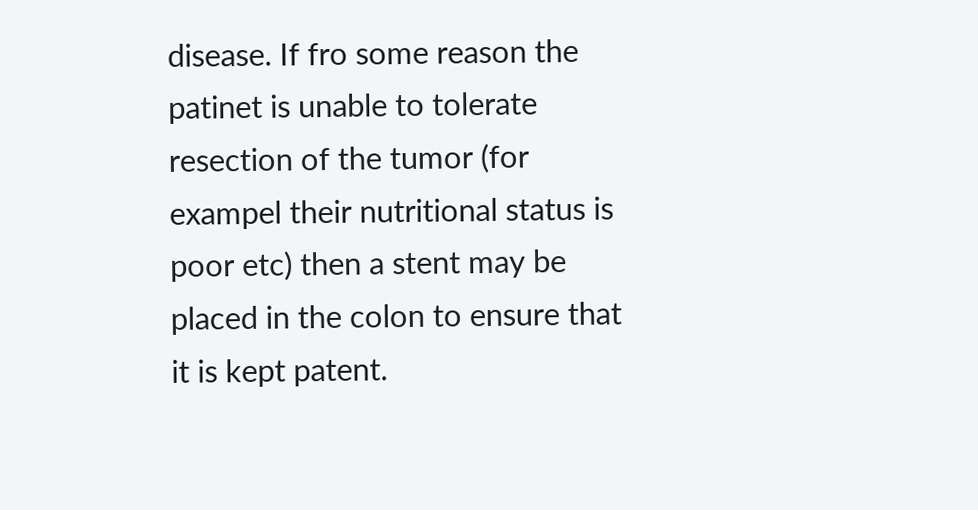disease. If fro some reason the patinet is unable to tolerate resection of the tumor (for exampel their nutritional status is poor etc) then a stent may be placed in the colon to ensure that it is kept patent.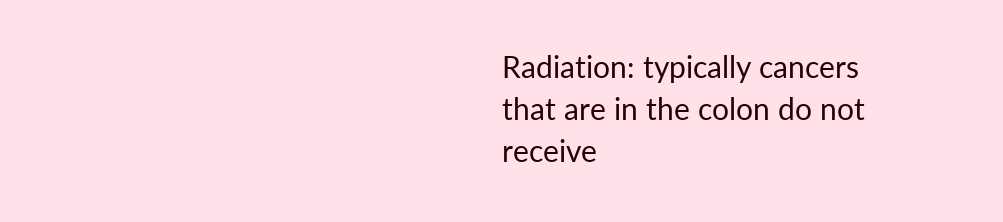Radiation: typically cancers that are in the colon do not receive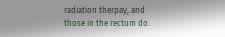radiation therpay, and those in the rectum do.